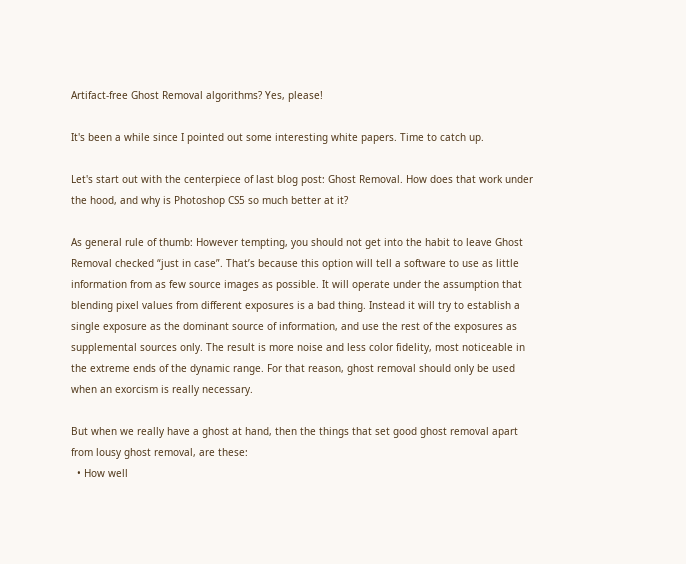Artifact-free Ghost Removal algorithms? Yes, please!

It's been a while since I pointed out some interesting white papers. Time to catch up.

Let's start out with the centerpiece of last blog post: Ghost Removal. How does that work under the hood, and why is Photoshop CS5 so much better at it?

As general rule of thumb: However tempting, you should not get into the habit to leave Ghost Removal checked “just in case”. That’s because this option will tell a software to use as little information from as few source images as possible. It will operate under the assumption that blending pixel values from different exposures is a bad thing. Instead it will try to establish a single exposure as the dominant source of information, and use the rest of the exposures as supplemental sources only. The result is more noise and less color fidelity, most noticeable in the extreme ends of the dynamic range. For that reason, ghost removal should only be used when an exorcism is really necessary.

But when we really have a ghost at hand, then the things that set good ghost removal apart from lousy ghost removal, are these:
  • How well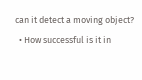can it detect a moving object?
  • How successful is it in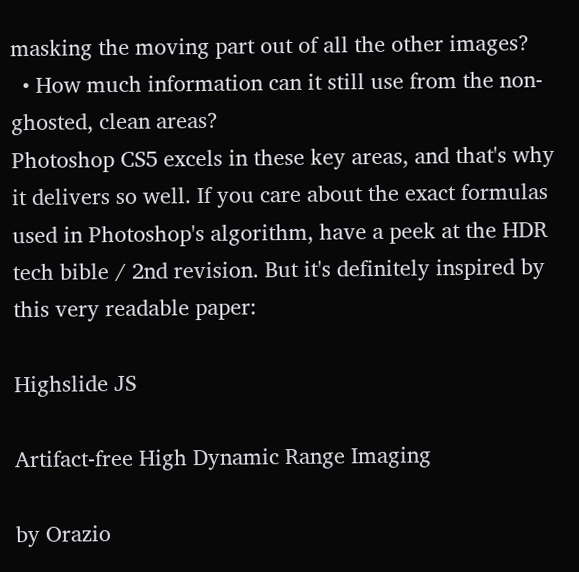masking the moving part out of all the other images?
  • How much information can it still use from the non-ghosted, clean areas?
Photoshop CS5 excels in these key areas, and that's why it delivers so well. If you care about the exact formulas used in Photoshop's algorithm, have a peek at the HDR tech bible / 2nd revision. But it's definitely inspired by this very readable paper:

Highslide JS

Artifact-free High Dynamic Range Imaging

by Orazio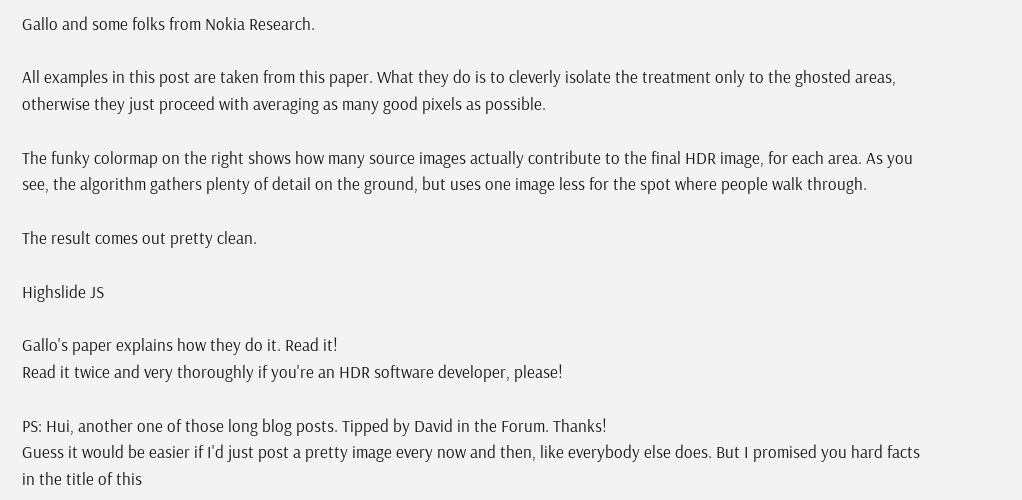Gallo and some folks from Nokia Research.

All examples in this post are taken from this paper. What they do is to cleverly isolate the treatment only to the ghosted areas, otherwise they just proceed with averaging as many good pixels as possible.

The funky colormap on the right shows how many source images actually contribute to the final HDR image, for each area. As you see, the algorithm gathers plenty of detail on the ground, but uses one image less for the spot where people walk through.

The result comes out pretty clean.

Highslide JS

Gallo's paper explains how they do it. Read it!
Read it twice and very thoroughly if you're an HDR software developer, please!

PS: Hui, another one of those long blog posts. Tipped by David in the Forum. Thanks!
Guess it would be easier if I'd just post a pretty image every now and then, like everybody else does. But I promised you hard facts in the title of this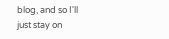blog, and so I'll just stay on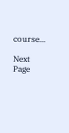course...

Next Page